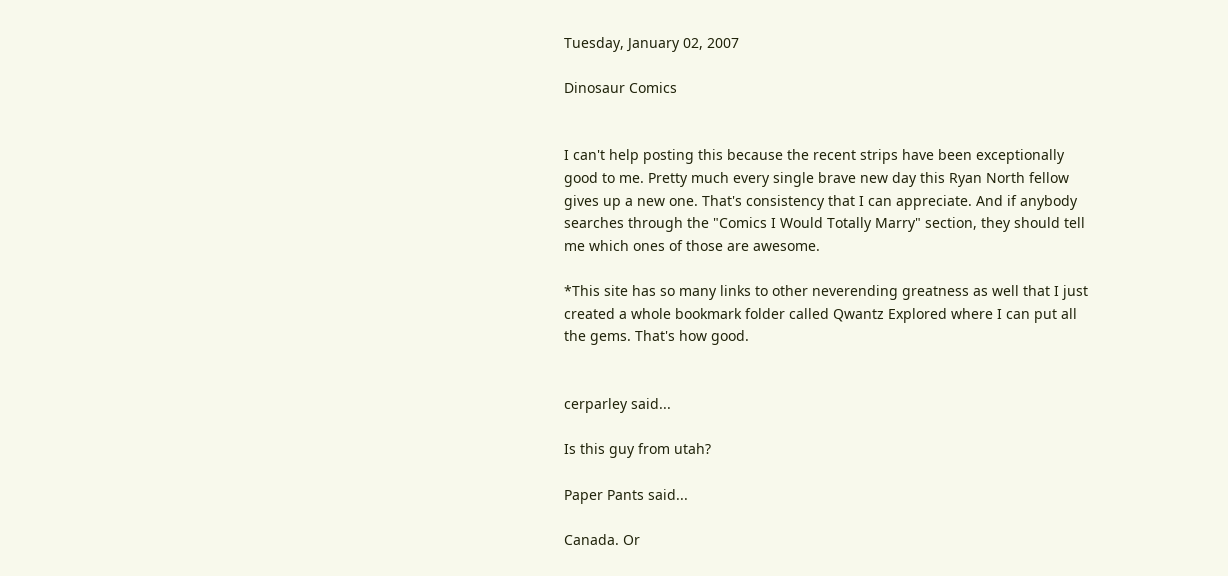Tuesday, January 02, 2007

Dinosaur Comics


I can't help posting this because the recent strips have been exceptionally good to me. Pretty much every single brave new day this Ryan North fellow gives up a new one. That's consistency that I can appreciate. And if anybody searches through the "Comics I Would Totally Marry" section, they should tell me which ones of those are awesome.

*This site has so many links to other neverending greatness as well that I just created a whole bookmark folder called Qwantz Explored where I can put all the gems. That's how good.


cerparley said...

Is this guy from utah?

Paper Pants said...

Canada. Or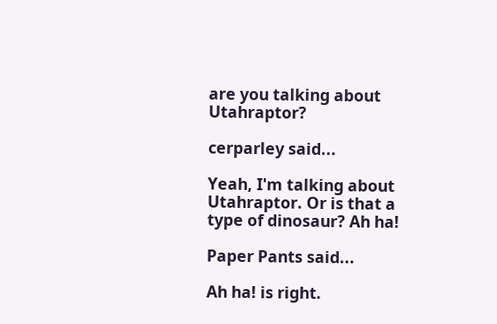are you talking about Utahraptor?

cerparley said...

Yeah, I'm talking about Utahraptor. Or is that a type of dinosaur? Ah ha!

Paper Pants said...

Ah ha! is right.